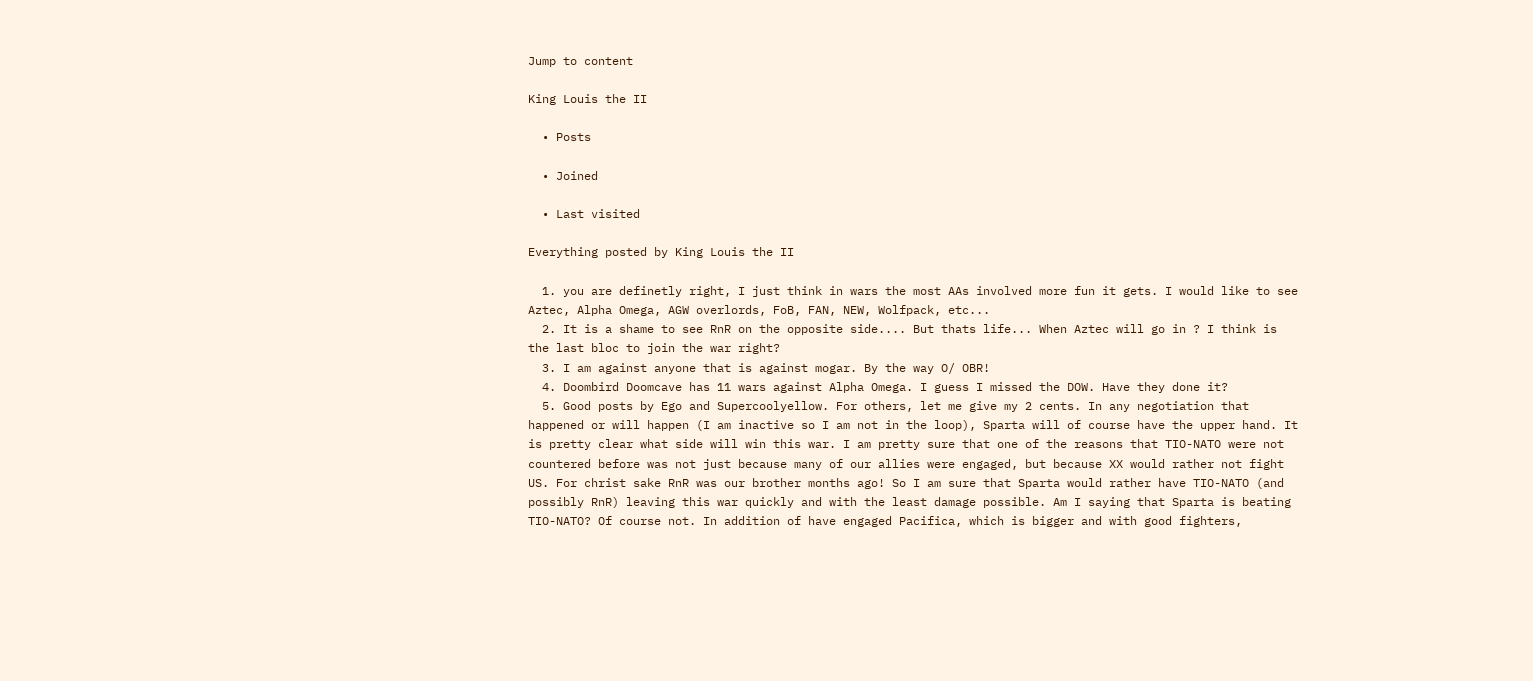Jump to content

King Louis the II

  • Posts

  • Joined

  • Last visited

Everything posted by King Louis the II

  1. you are definetly right, I just think in wars the most AAs involved more fun it gets. I would like to see Aztec, Alpha Omega, AGW overlords, FoB, FAN, NEW, Wolfpack, etc...
  2. It is a shame to see RnR on the opposite side.... But thats life... When Aztec will go in ? I think is the last bloc to join the war right?
  3. I am against anyone that is against mogar. By the way O/ OBR!
  4. Doombird Doomcave has 11 wars against Alpha Omega. I guess I missed the DOW. Have they done it?
  5. Good posts by Ego and Supercoolyellow. For others, let me give my 2 cents. In any negotiation that happened or will happen (I am inactive so I am not in the loop), Sparta will of course have the upper hand. It is pretty clear what side will win this war. I am pretty sure that one of the reasons that TIO-NATO were not countered before was not just because many of our allies were engaged, but because XX would rather not fight US. For christ sake RnR was our brother months ago! So I am sure that Sparta would rather have TIO-NATO (and possibly RnR) leaving this war quickly and with the least damage possible. Am I saying that Sparta is beating TIO-NATO? Of course not. In addition of have engaged Pacifica, which is bigger and with good fighters,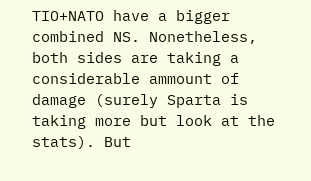TIO+NATO have a bigger combined NS. Nonetheless, both sides are taking a considerable ammount of damage (surely Sparta is taking more but look at the stats). But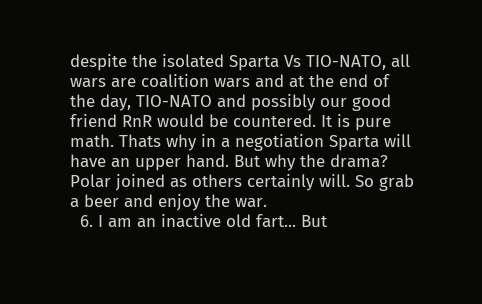despite the isolated Sparta Vs TIO-NATO, all wars are coalition wars and at the end of the day, TIO-NATO and possibly our good friend RnR would be countered. It is pure math. Thats why in a negotiation Sparta will have an upper hand. But why the drama? Polar joined as others certainly will. So grab a beer and enjoy the war.
  6. I am an inactive old fart... But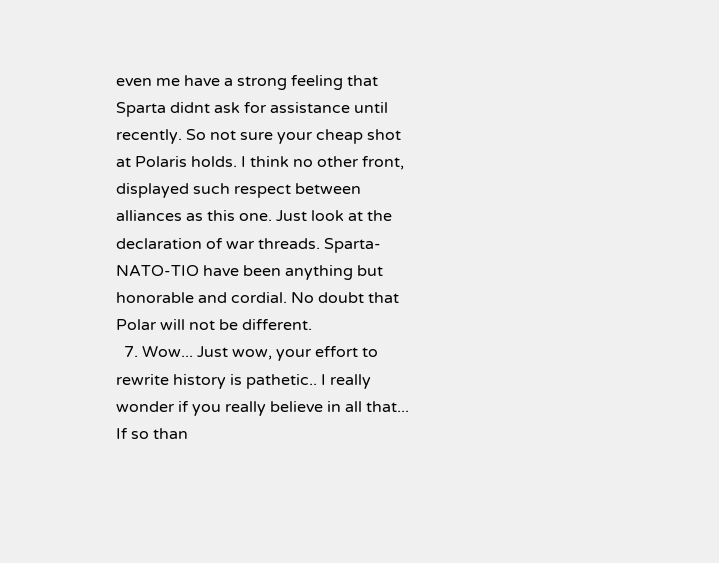even me have a strong feeling that Sparta didnt ask for assistance until recently. So not sure your cheap shot at Polaris holds. I think no other front, displayed such respect between alliances as this one. Just look at the declaration of war threads. Sparta-NATO-TIO have been anything but honorable and cordial. No doubt that Polar will not be different.
  7. Wow... Just wow, your effort to rewrite history is pathetic.. I really wonder if you really believe in all that... If so than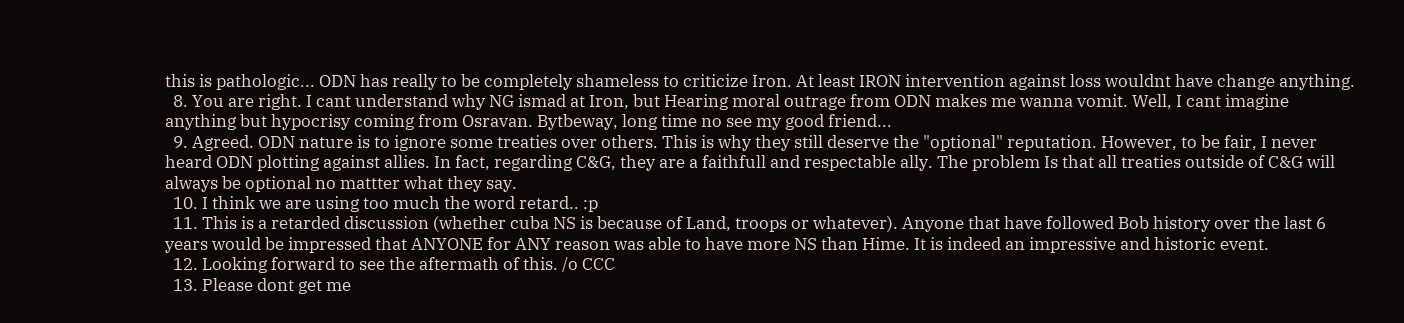this is pathologic... ODN has really to be completely shameless to criticize Iron. At least IRON intervention against loss wouldnt have change anything.
  8. You are right. I cant understand why NG ismad at Iron, but Hearing moral outrage from ODN makes me wanna vomit. Well, I cant imagine anything but hypocrisy coming from Osravan. Bytbeway, long time no see my good friend...
  9. Agreed. ODN nature is to ignore some treaties over others. This is why they still deserve the "optional" reputation. However, to be fair, I never heard ODN plotting against allies. In fact, regarding C&G, they are a faithfull and respectable ally. The problem Is that all treaties outside of C&G will always be optional no mattter what they say.
  10. I think we are using too much the word retard.. :p
  11. This is a retarded discussion (whether cuba NS is because of Land, troops or whatever). Anyone that have followed Bob history over the last 6 years would be impressed that ANYONE for ANY reason was able to have more NS than Hime. It is indeed an impressive and historic event.
  12. Looking forward to see the aftermath of this. /o CCC
  13. Please dont get me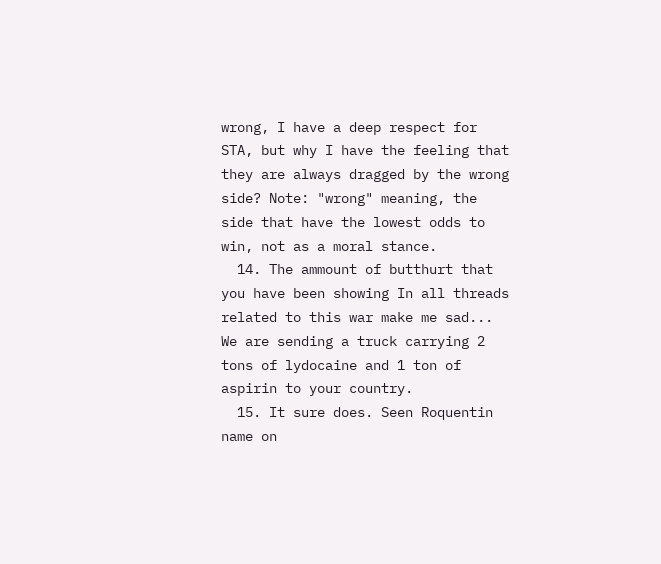wrong, I have a deep respect for STA, but why I have the feeling that they are always dragged by the wrong side? Note: "wrong" meaning, the side that have the lowest odds to win, not as a moral stance.
  14. The ammount of butthurt that you have been showing In all threads related to this war make me sad... We are sending a truck carrying 2 tons of lydocaine and 1 ton of aspirin to your country.
  15. It sure does. Seen Roquentin name on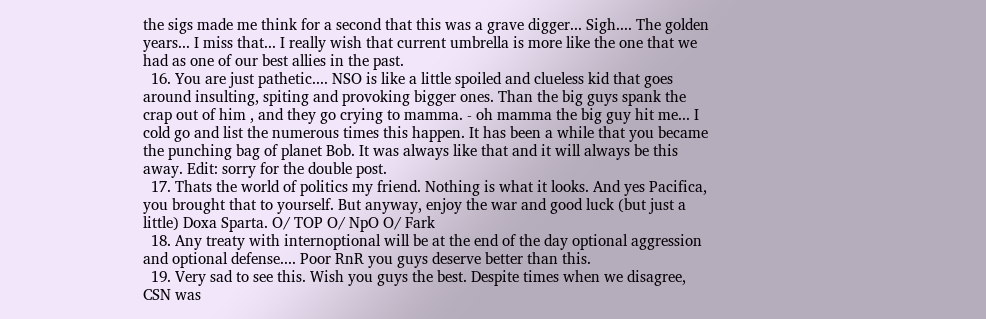the sigs made me think for a second that this was a grave digger... Sigh.... The golden years... I miss that... I really wish that current umbrella is more like the one that we had as one of our best allies in the past.
  16. You are just pathetic.... NSO is like a little spoiled and clueless kid that goes around insulting, spiting and provoking bigger ones. Than the big guys spank the crap out of him , and they go crying to mamma. - oh mamma the big guy hit me... I cold go and list the numerous times this happen. It has been a while that you became the punching bag of planet Bob. It was always like that and it will always be this away. Edit: sorry for the double post.
  17. Thats the world of politics my friend. Nothing is what it looks. And yes Pacifica, you brought that to yourself. But anyway, enjoy the war and good luck (but just a little) Doxa Sparta. O/ TOP O/ NpO O/ Fark
  18. Any treaty with internoptional will be at the end of the day optional aggression and optional defense.... Poor RnR you guys deserve better than this.
  19. Very sad to see this. Wish you guys the best. Despite times when we disagree, CSN was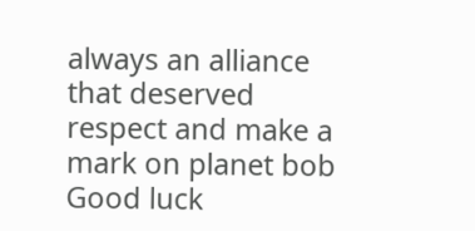always an alliance that deserved respect and make a mark on planet bob Good luck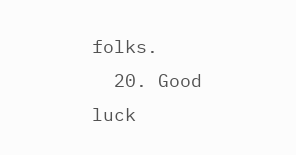folks.
  20. Good luck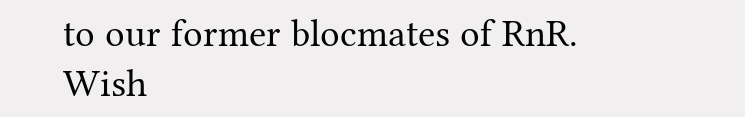to our former blocmates of RnR. Wish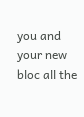you and your new bloc all the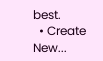best.
  • Create New...